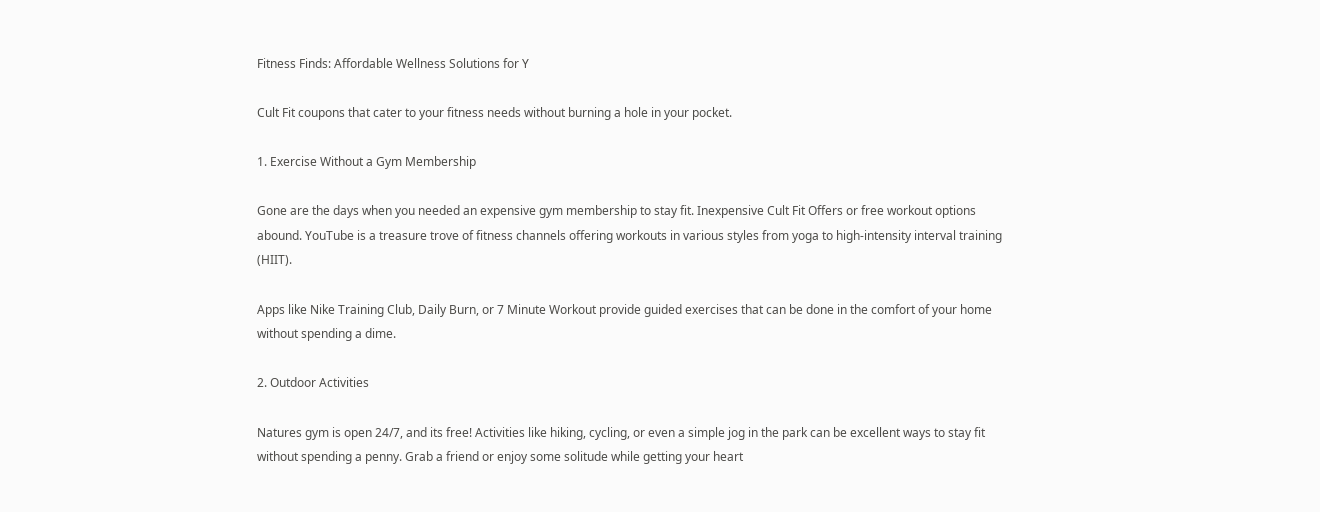Fitness Finds: Affordable Wellness Solutions for Y

Cult Fit coupons that cater to your fitness needs without burning a hole in your pocket.

1. Exercise Without a Gym Membership

Gone are the days when you needed an expensive gym membership to stay fit. Inexpensive Cult Fit Offers or free workout options abound. YouTube is a treasure trove of fitness channels offering workouts in various styles from yoga to high-intensity interval training (HIIT).

Apps like Nike Training Club, Daily Burn, or 7 Minute Workout provide guided exercises that can be done in the comfort of your home without spending a dime.

2. Outdoor Activities

Natures gym is open 24/7, and its free! Activities like hiking, cycling, or even a simple jog in the park can be excellent ways to stay fit without spending a penny. Grab a friend or enjoy some solitude while getting your heart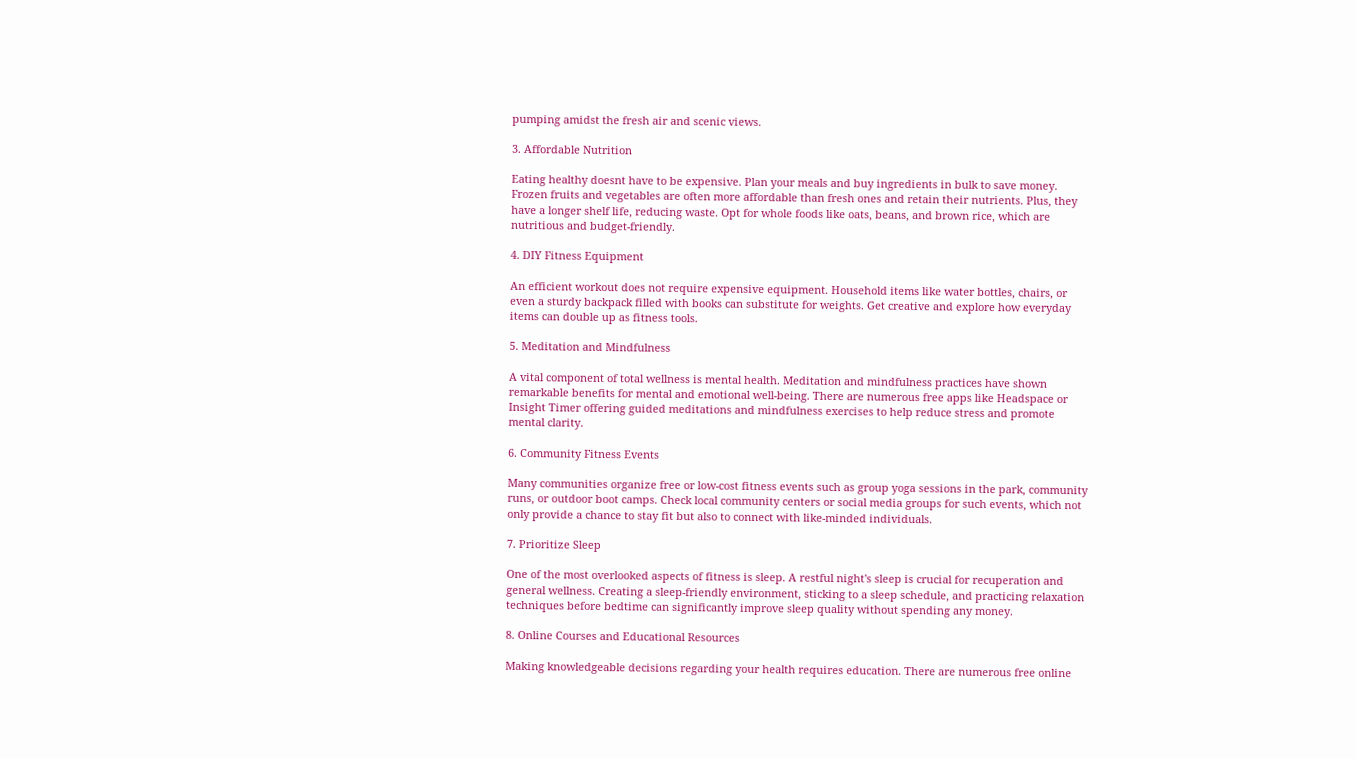pumping amidst the fresh air and scenic views.

3. Affordable Nutrition

Eating healthy doesnt have to be expensive. Plan your meals and buy ingredients in bulk to save money. Frozen fruits and vegetables are often more affordable than fresh ones and retain their nutrients. Plus, they have a longer shelf life, reducing waste. Opt for whole foods like oats, beans, and brown rice, which are nutritious and budget-friendly.

4. DIY Fitness Equipment

An efficient workout does not require expensive equipment. Household items like water bottles, chairs, or even a sturdy backpack filled with books can substitute for weights. Get creative and explore how everyday items can double up as fitness tools.

5. Meditation and Mindfulness

A vital component of total wellness is mental health. Meditation and mindfulness practices have shown remarkable benefits for mental and emotional well-being. There are numerous free apps like Headspace or Insight Timer offering guided meditations and mindfulness exercises to help reduce stress and promote mental clarity.

6. Community Fitness Events

Many communities organize free or low-cost fitness events such as group yoga sessions in the park, community runs, or outdoor boot camps. Check local community centers or social media groups for such events, which not only provide a chance to stay fit but also to connect with like-minded individuals.

7. Prioritize Sleep

One of the most overlooked aspects of fitness is sleep. A restful night's sleep is crucial for recuperation and general wellness. Creating a sleep-friendly environment, sticking to a sleep schedule, and practicing relaxation techniques before bedtime can significantly improve sleep quality without spending any money.

8. Online Courses and Educational Resources

Making knowledgeable decisions regarding your health requires education. There are numerous free online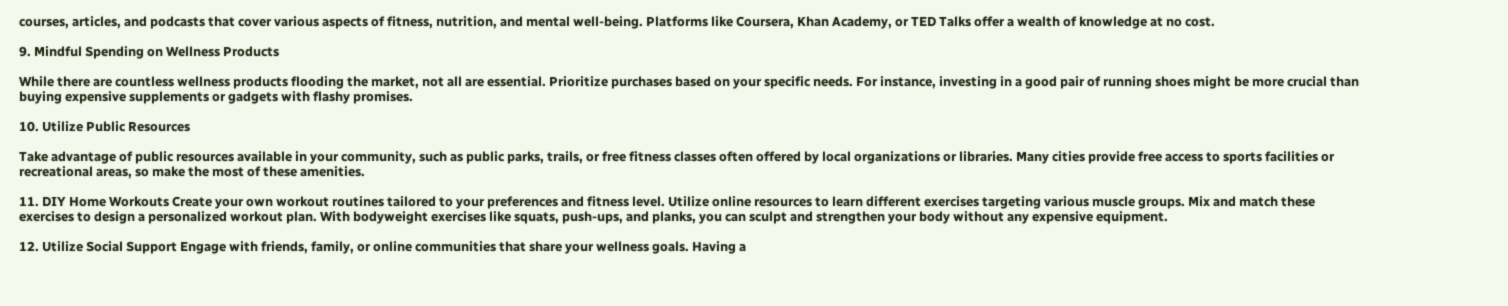courses, articles, and podcasts that cover various aspects of fitness, nutrition, and mental well-being. Platforms like Coursera, Khan Academy, or TED Talks offer a wealth of knowledge at no cost.

9. Mindful Spending on Wellness Products

While there are countless wellness products flooding the market, not all are essential. Prioritize purchases based on your specific needs. For instance, investing in a good pair of running shoes might be more crucial than buying expensive supplements or gadgets with flashy promises.

10. Utilize Public Resources

Take advantage of public resources available in your community, such as public parks, trails, or free fitness classes often offered by local organizations or libraries. Many cities provide free access to sports facilities or recreational areas, so make the most of these amenities.

11. DIY Home Workouts Create your own workout routines tailored to your preferences and fitness level. Utilize online resources to learn different exercises targeting various muscle groups. Mix and match these exercises to design a personalized workout plan. With bodyweight exercises like squats, push-ups, and planks, you can sculpt and strengthen your body without any expensive equipment.

12. Utilize Social Support Engage with friends, family, or online communities that share your wellness goals. Having a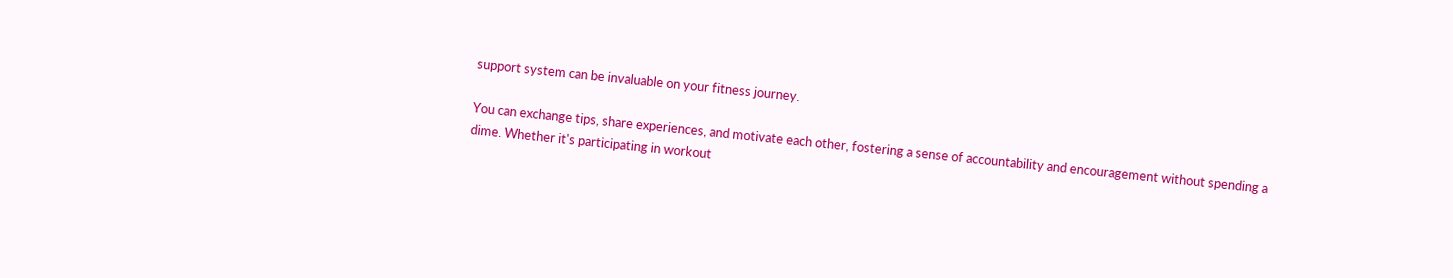support system can be invaluable on your fitness journey.

You can exchange tips, share experiences, and motivate each other, fostering a sense of accountability and encouragement without spending a dime. Whether it's participating in workout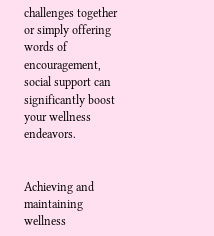challenges together or simply offering words of encouragement, social support can significantly boost your wellness endeavors.


Achieving and maintaining wellness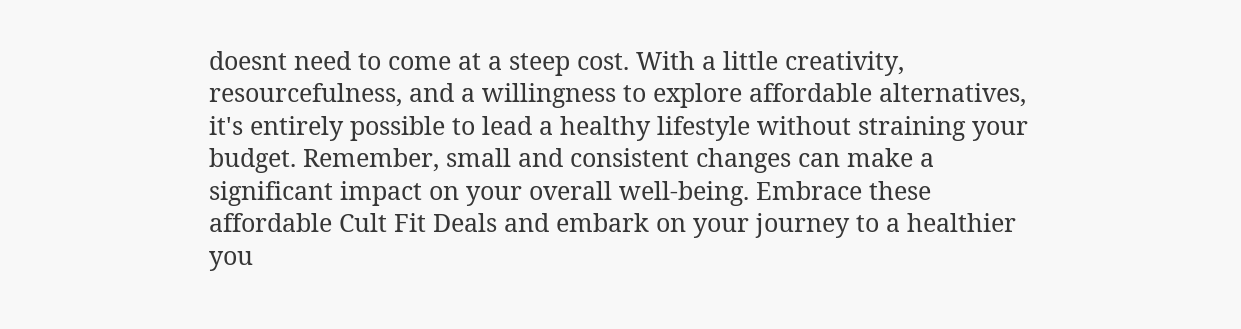doesnt need to come at a steep cost. With a little creativity, resourcefulness, and a willingness to explore affordable alternatives, it's entirely possible to lead a healthy lifestyle without straining your budget. Remember, small and consistent changes can make a significant impact on your overall well-being. Embrace these affordable Cult Fit Deals and embark on your journey to a healthier you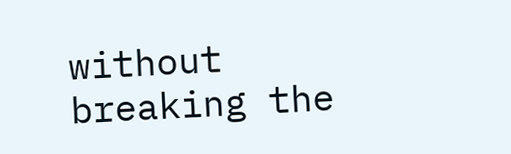without breaking the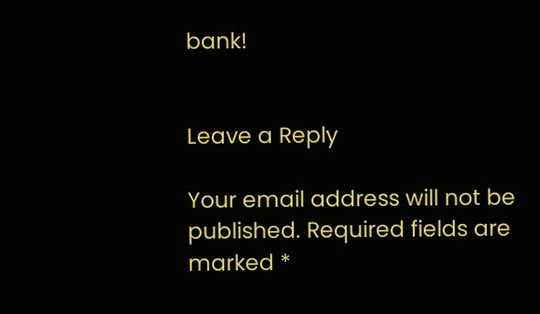bank!


Leave a Reply

Your email address will not be published. Required fields are marked *